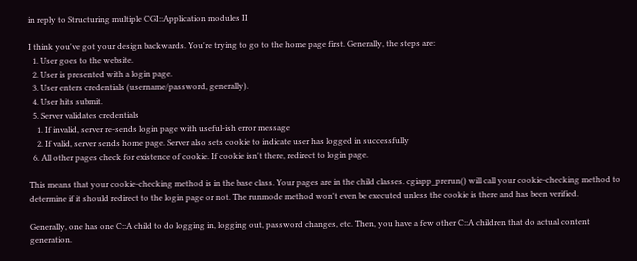in reply to Structuring multiple CGI::Application modules II

I think you've got your design backwards. You're trying to go to the home page first. Generally, the steps are:
  1. User goes to the website.
  2. User is presented with a login page.
  3. User enters credentials (username/password, generally).
  4. User hits submit.
  5. Server validates credentials
    1. If invalid, server re-sends login page with useful-ish error message
    2. If valid, server sends home page. Server also sets cookie to indicate user has logged in successfully
  6. All other pages check for existence of cookie. If cookie isn't there, redirect to login page.

This means that your cookie-checking method is in the base class. Your pages are in the child classes. cgiapp_prerun() will call your cookie-checking method to determine if it should redirect to the login page or not. The runmode method won't even be executed unless the cookie is there and has been verified.

Generally, one has one C::A child to do logging in, logging out, password changes, etc. Then, you have a few other C::A children that do actual content generation.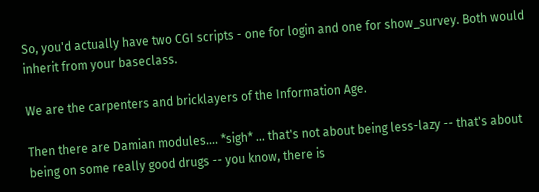So, you'd actually have two CGI scripts - one for login and one for show_survey. Both would inherit from your baseclass.

We are the carpenters and bricklayers of the Information Age.

Then there are Damian modules.... *sigh* ... that's not about being less-lazy -- that's about being on some really good drugs -- you know, there is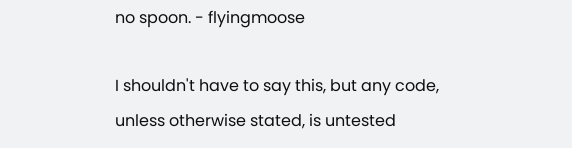no spoon. - flyingmoose

I shouldn't have to say this, but any code, unless otherwise stated, is untested